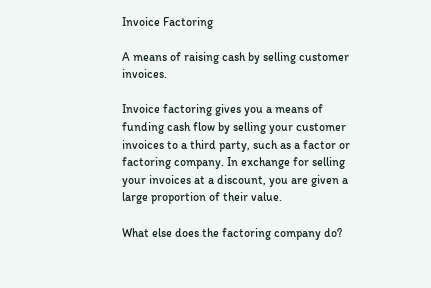Invoice Factoring

A means of raising cash by selling customer invoices.

Invoice factoring gives you a means of funding cash flow by selling your customer invoices to a third party, such as a factor or factoring company. In exchange for selling your invoices at a discount, you are given a large proportion of their value.

What else does the factoring company do?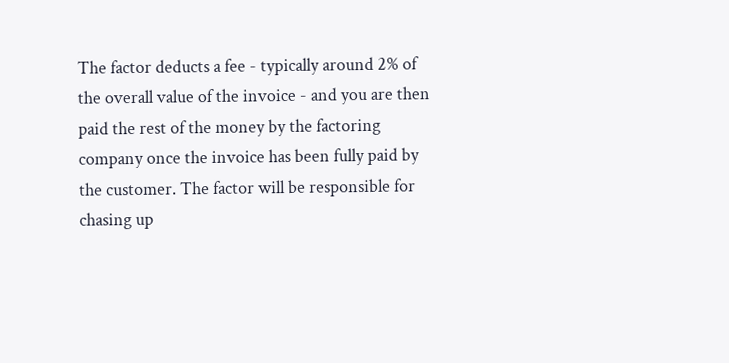The factor deducts a fee - typically around 2% of the overall value of the invoice - and you are then paid the rest of the money by the factoring company once the invoice has been fully paid by the customer. The factor will be responsible for chasing up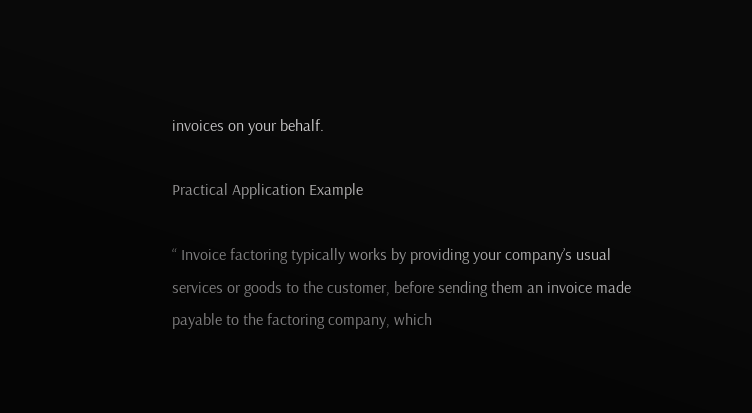invoices on your behalf.

Practical Application Example

“ Invoice factoring typically works by providing your company’s usual services or goods to the customer, before sending them an invoice made payable to the factoring company, which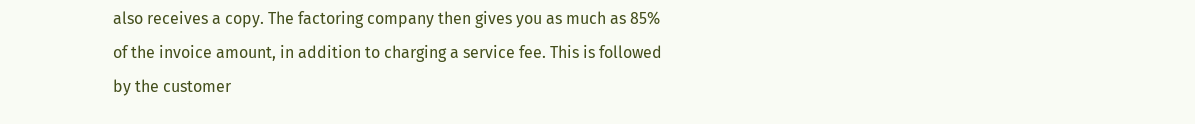also receives a copy. The factoring company then gives you as much as 85% of the invoice amount, in addition to charging a service fee. This is followed by the customer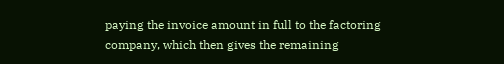paying the invoice amount in full to the factoring company, which then gives the remaining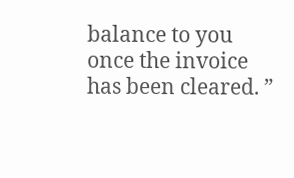balance to you once the invoice has been cleared. ”